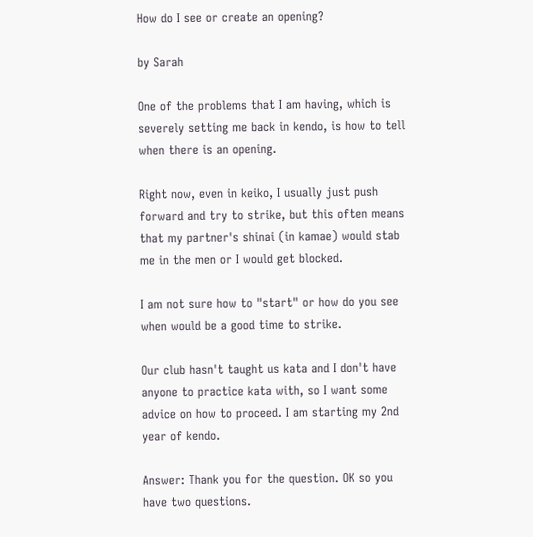How do I see or create an opening?

by Sarah

One of the problems that I am having, which is severely setting me back in kendo, is how to tell when there is an opening.

Right now, even in keiko, I usually just push forward and try to strike, but this often means that my partner's shinai (in kamae) would stab me in the men or I would get blocked.

I am not sure how to "start" or how do you see when would be a good time to strike.

Our club hasn't taught us kata and I don't have anyone to practice kata with, so I want some advice on how to proceed. I am starting my 2nd year of kendo.

Answer: Thank you for the question. OK so you have two questions.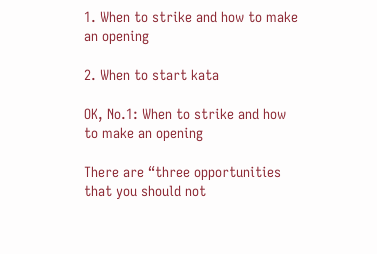1. When to strike and how to make an opening

2. When to start kata

OK, No.1: When to strike and how to make an opening

There are “three opportunities that you should not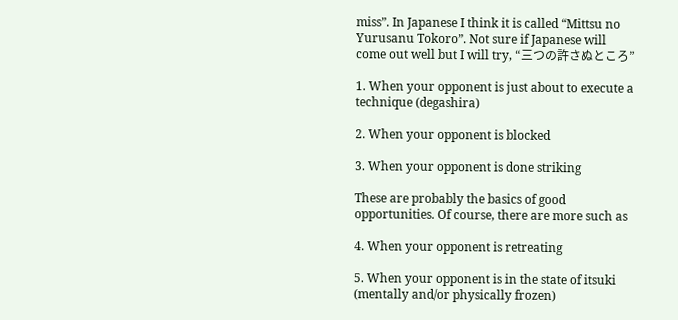miss”. In Japanese I think it is called “Mittsu no Yurusanu Tokoro”. Not sure if Japanese will come out well but I will try, “三つの許さぬところ”

1. When your opponent is just about to execute a technique (degashira)

2. When your opponent is blocked

3. When your opponent is done striking

These are probably the basics of good opportunities. Of course, there are more such as

4. When your opponent is retreating

5. When your opponent is in the state of itsuki (mentally and/or physically frozen)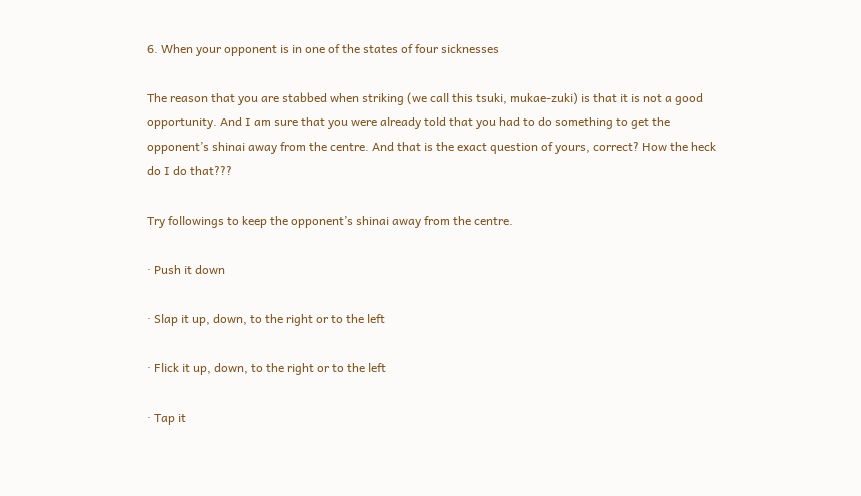6. When your opponent is in one of the states of four sicknesses

The reason that you are stabbed when striking (we call this tsuki, mukae-zuki) is that it is not a good opportunity. And I am sure that you were already told that you had to do something to get the opponent’s shinai away from the centre. And that is the exact question of yours, correct? How the heck do I do that???

Try followings to keep the opponent’s shinai away from the centre.

· Push it down

· Slap it up, down, to the right or to the left

· Flick it up, down, to the right or to the left

· Tap it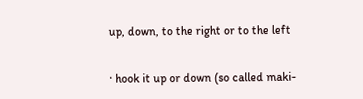up, down, to the right or to the left

· hook it up or down (so called maki-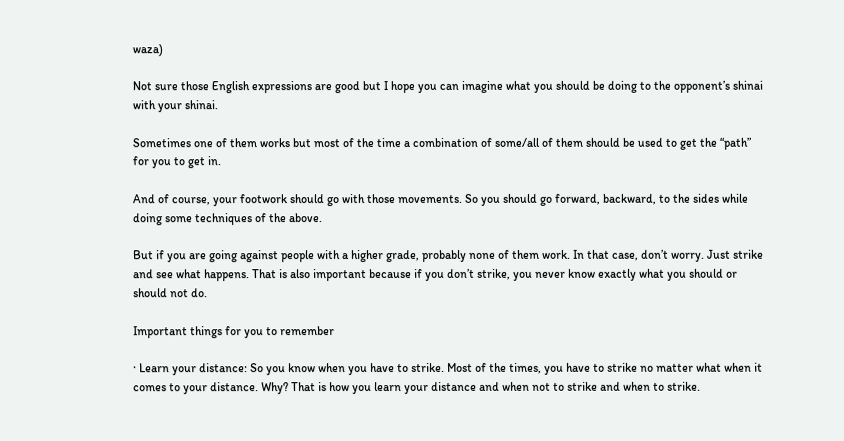waza)

Not sure those English expressions are good but I hope you can imagine what you should be doing to the opponent’s shinai with your shinai.

Sometimes one of them works but most of the time a combination of some/all of them should be used to get the “path” for you to get in.

And of course, your footwork should go with those movements. So you should go forward, backward, to the sides while doing some techniques of the above.

But if you are going against people with a higher grade, probably none of them work. In that case, don’t worry. Just strike and see what happens. That is also important because if you don’t strike, you never know exactly what you should or should not do.

Important things for you to remember

· Learn your distance: So you know when you have to strike. Most of the times, you have to strike no matter what when it comes to your distance. Why? That is how you learn your distance and when not to strike and when to strike.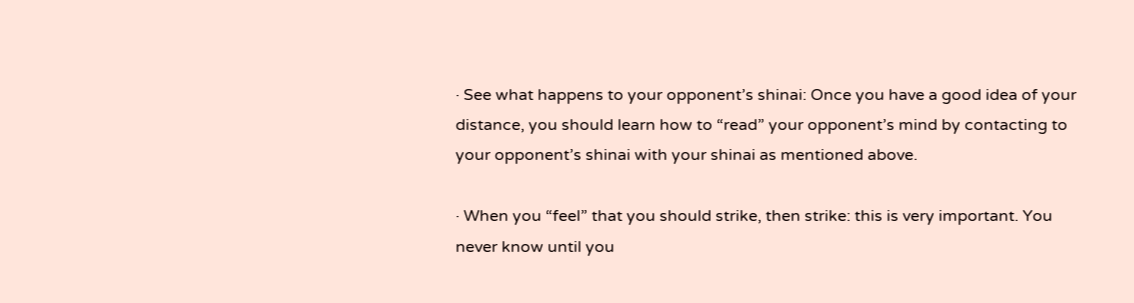· See what happens to your opponent’s shinai: Once you have a good idea of your distance, you should learn how to “read” your opponent’s mind by contacting to your opponent’s shinai with your shinai as mentioned above.

· When you “feel” that you should strike, then strike: this is very important. You never know until you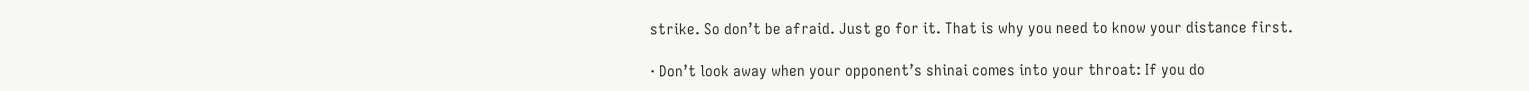strike. So don’t be afraid. Just go for it. That is why you need to know your distance first.

· Don’t look away when your opponent’s shinai comes into your throat: If you do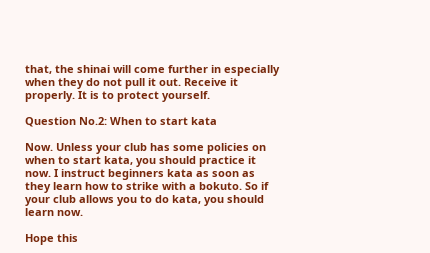that, the shinai will come further in especially when they do not pull it out. Receive it properly. It is to protect yourself.

Question No.2: When to start kata

Now. Unless your club has some policies on when to start kata, you should practice it now. I instruct beginners kata as soon as they learn how to strike with a bokuto. So if your club allows you to do kata, you should learn now.

Hope this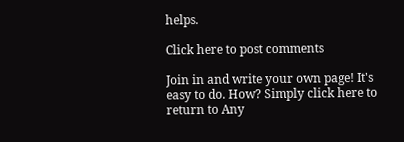helps.

Click here to post comments

Join in and write your own page! It's easy to do. How? Simply click here to return to Any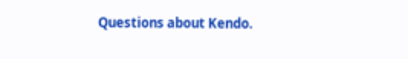Questions about Kendo.